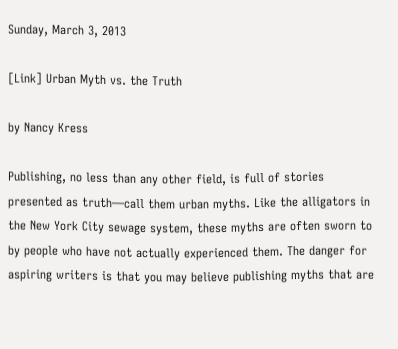Sunday, March 3, 2013

[Link] Urban Myth vs. the Truth

by Nancy Kress

Publishing, no less than any other field, is full of stories presented as truth—call them urban myths. Like the alligators in the New York City sewage system, these myths are often sworn to by people who have not actually experienced them. The danger for aspiring writers is that you may believe publishing myths that are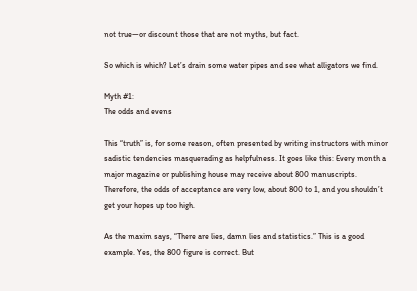not true—or discount those that are not myths, but fact.

So which is which? Let’s drain some water pipes and see what alligators we find.

Myth #1:
The odds and evens

This “truth” is, for some reason, often presented by writing instructors with minor sadistic tendencies masquerading as helpfulness. It goes like this: Every month a major magazine or publishing house may receive about 800 manuscripts. Therefore, the odds of acceptance are very low, about 800 to 1, and you shouldn’t get your hopes up too high.

As the maxim says, “There are lies, damn lies and statistics.” This is a good example. Yes, the 800 figure is correct. But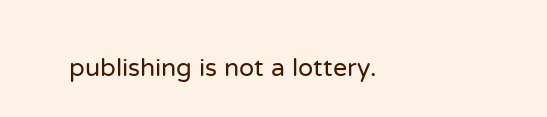publishing is not a lottery.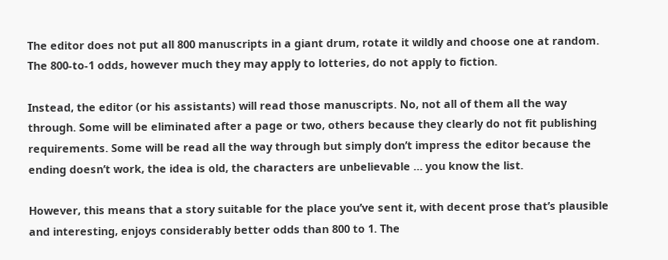The editor does not put all 800 manuscripts in a giant drum, rotate it wildly and choose one at random. The 800-to-1 odds, however much they may apply to lotteries, do not apply to fiction.

Instead, the editor (or his assistants) will read those manuscripts. No, not all of them all the way through. Some will be eliminated after a page or two, others because they clearly do not fit publishing requirements. Some will be read all the way through but simply don’t impress the editor because the ending doesn’t work, the idea is old, the characters are unbelievable … you know the list.

However, this means that a story suitable for the place you’ve sent it, with decent prose that’s plausible and interesting, enjoys considerably better odds than 800 to 1. The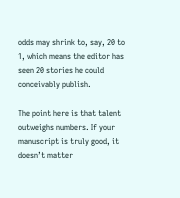odds may shrink to, say, 20 to 1, which means the editor has seen 20 stories he could conceivably publish.

The point here is that talent outweighs numbers. If your manuscript is truly good, it doesn’t matter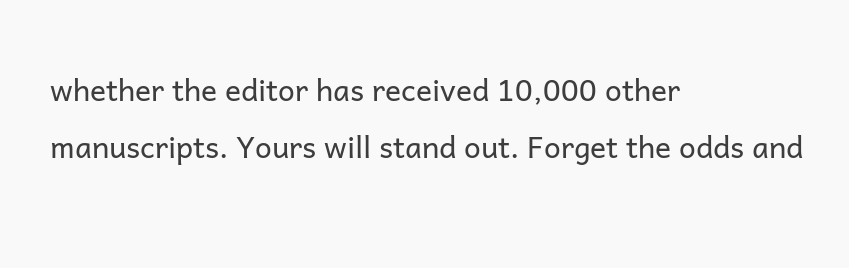whether the editor has received 10,000 other manuscripts. Yours will stand out. Forget the odds and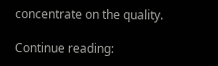concentrate on the quality.

Continue reading: